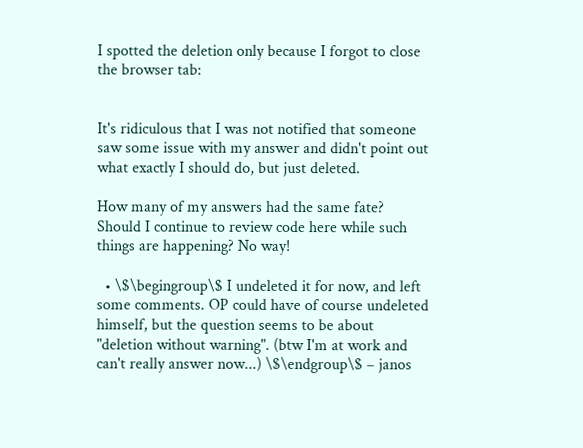I spotted the deletion only because I forgot to close the browser tab:


It's ridiculous that I was not notified that someone saw some issue with my answer and didn't point out what exactly I should do, but just deleted.

How many of my answers had the same fate? Should I continue to review code here while such things are happening? No way!

  • \$\begingroup\$ I undeleted it for now, and left some comments. OP could have of course undeleted himself, but the question seems to be about "deletion without warning". (btw I'm at work and can't really answer now...) \$\endgroup\$ – janos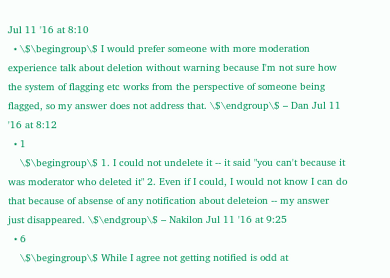Jul 11 '16 at 8:10
  • \$\begingroup\$ I would prefer someone with more moderation experience talk about deletion without warning because I'm not sure how the system of flagging etc works from the perspective of someone being flagged, so my answer does not address that. \$\endgroup\$ – Dan Jul 11 '16 at 8:12
  • 1
    \$\begingroup\$ 1. I could not undelete it -- it said "you can't because it was moderator who deleted it" 2. Even if I could, I would not know I can do that because of absense of any notification about deleteion -- my answer just disappeared. \$\endgroup\$ – Nakilon Jul 11 '16 at 9:25
  • 6
    \$\begingroup\$ While I agree not getting notified is odd at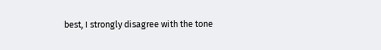best, I strongly disagree with the tone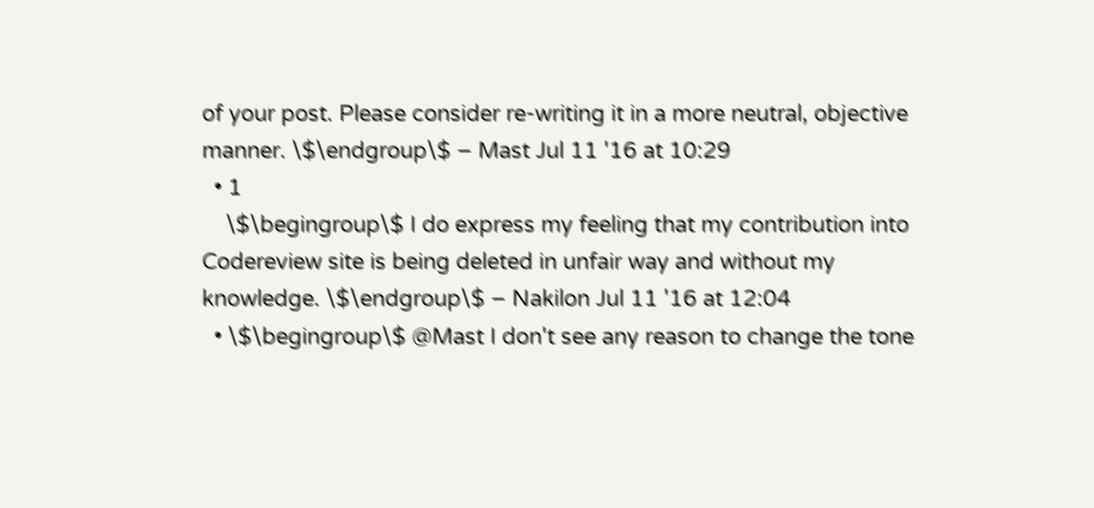of your post. Please consider re-writing it in a more neutral, objective manner. \$\endgroup\$ – Mast Jul 11 '16 at 10:29
  • 1
    \$\begingroup\$ I do express my feeling that my contribution into Codereview site is being deleted in unfair way and without my knowledge. \$\endgroup\$ – Nakilon Jul 11 '16 at 12:04
  • \$\begingroup\$ @Mast I don't see any reason to change the tone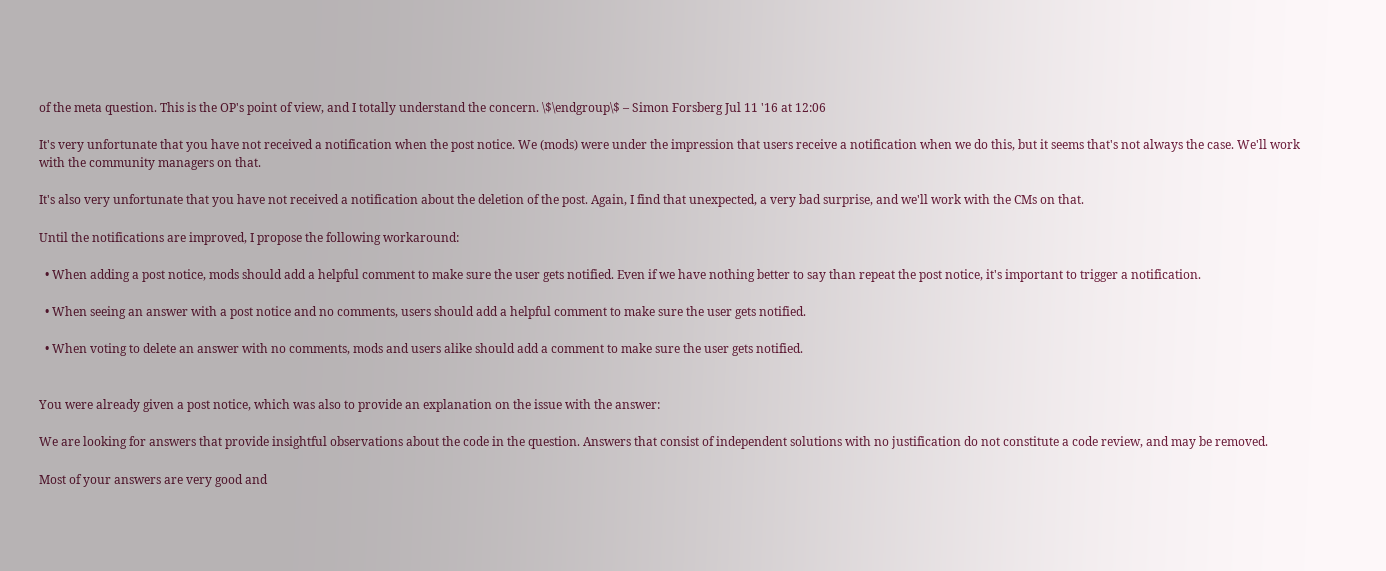of the meta question. This is the OP's point of view, and I totally understand the concern. \$\endgroup\$ – Simon Forsberg Jul 11 '16 at 12:06

It's very unfortunate that you have not received a notification when the post notice. We (mods) were under the impression that users receive a notification when we do this, but it seems that's not always the case. We'll work with the community managers on that.

It's also very unfortunate that you have not received a notification about the deletion of the post. Again, I find that unexpected, a very bad surprise, and we'll work with the CMs on that.

Until the notifications are improved, I propose the following workaround:

  • When adding a post notice, mods should add a helpful comment to make sure the user gets notified. Even if we have nothing better to say than repeat the post notice, it's important to trigger a notification.

  • When seeing an answer with a post notice and no comments, users should add a helpful comment to make sure the user gets notified.

  • When voting to delete an answer with no comments, mods and users alike should add a comment to make sure the user gets notified.


You were already given a post notice, which was also to provide an explanation on the issue with the answer:

We are looking for answers that provide insightful observations about the code in the question. Answers that consist of independent solutions with no justification do not constitute a code review, and may be removed.

Most of your answers are very good and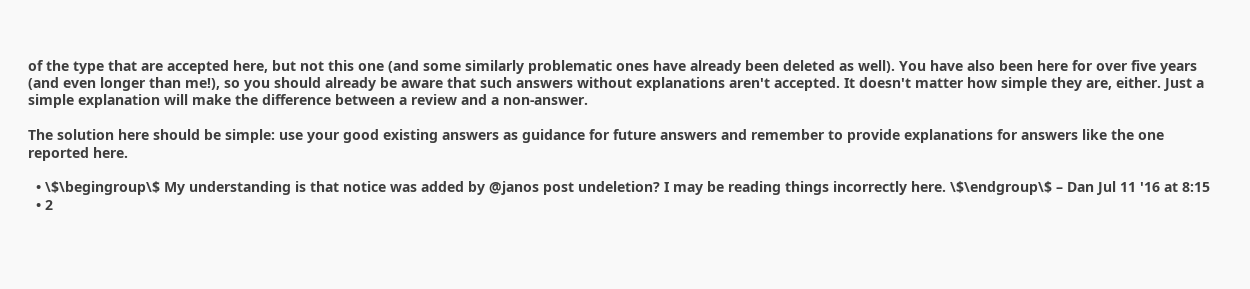of the type that are accepted here, but not this one (and some similarly problematic ones have already been deleted as well). You have also been here for over five years (and even longer than me!), so you should already be aware that such answers without explanations aren't accepted. It doesn't matter how simple they are, either. Just a simple explanation will make the difference between a review and a non-answer.

The solution here should be simple: use your good existing answers as guidance for future answers and remember to provide explanations for answers like the one reported here.

  • \$\begingroup\$ My understanding is that notice was added by @janos post undeletion? I may be reading things incorrectly here. \$\endgroup\$ – Dan Jul 11 '16 at 8:15
  • 2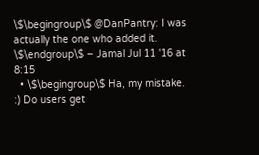\$\begingroup\$ @DanPantry: I was actually the one who added it. \$\endgroup\$ – Jamal Jul 11 '16 at 8:15
  • \$\begingroup\$ Ha, my mistake. :) Do users get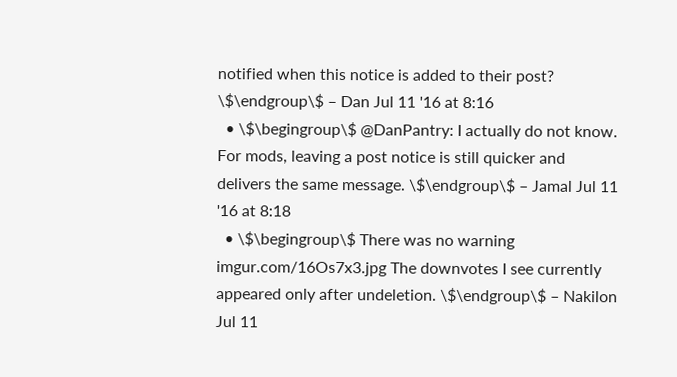notified when this notice is added to their post? \$\endgroup\$ – Dan Jul 11 '16 at 8:16
  • \$\begingroup\$ @DanPantry: I actually do not know. For mods, leaving a post notice is still quicker and delivers the same message. \$\endgroup\$ – Jamal Jul 11 '16 at 8:18
  • \$\begingroup\$ There was no warning imgur.com/16Os7x3.jpg The downvotes I see currently appeared only after undeletion. \$\endgroup\$ – Nakilon Jul 11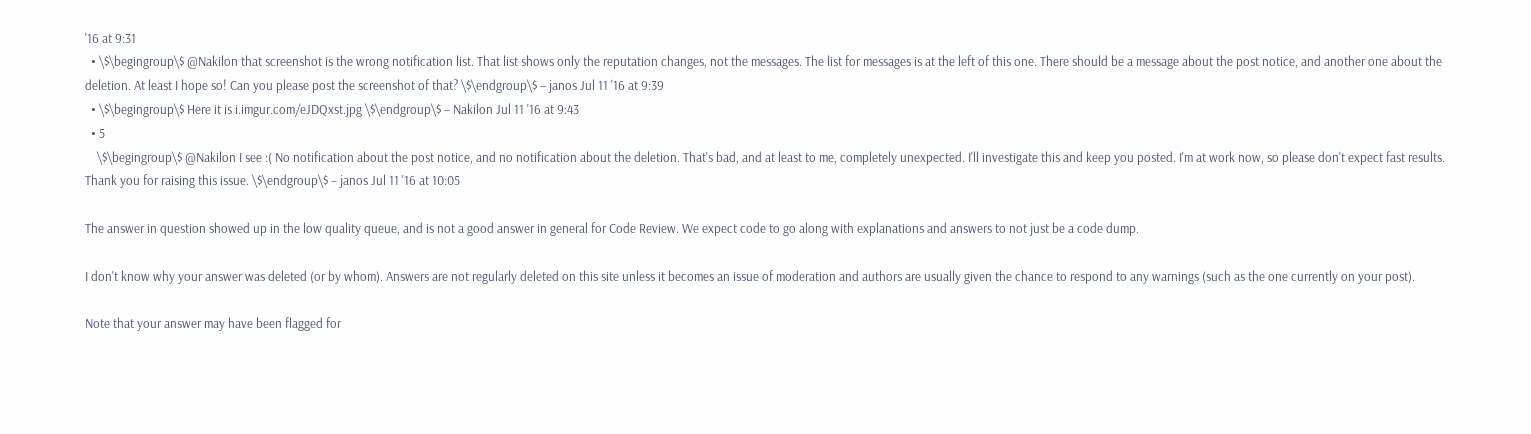'16 at 9:31
  • \$\begingroup\$ @Nakilon that screenshot is the wrong notification list. That list shows only the reputation changes, not the messages. The list for messages is at the left of this one. There should be a message about the post notice, and another one about the deletion. At least I hope so! Can you please post the screenshot of that? \$\endgroup\$ – janos Jul 11 '16 at 9:39
  • \$\begingroup\$ Here it is i.imgur.com/eJDQxst.jpg \$\endgroup\$ – Nakilon Jul 11 '16 at 9:43
  • 5
    \$\begingroup\$ @Nakilon I see :( No notification about the post notice, and no notification about the deletion. That's bad, and at least to me, completely unexpected. I'll investigate this and keep you posted. I'm at work now, so please don't expect fast results. Thank you for raising this issue. \$\endgroup\$ – janos Jul 11 '16 at 10:05

The answer in question showed up in the low quality queue, and is not a good answer in general for Code Review. We expect code to go along with explanations and answers to not just be a code dump.

I don't know why your answer was deleted (or by whom). Answers are not regularly deleted on this site unless it becomes an issue of moderation and authors are usually given the chance to respond to any warnings (such as the one currently on your post).

Note that your answer may have been flagged for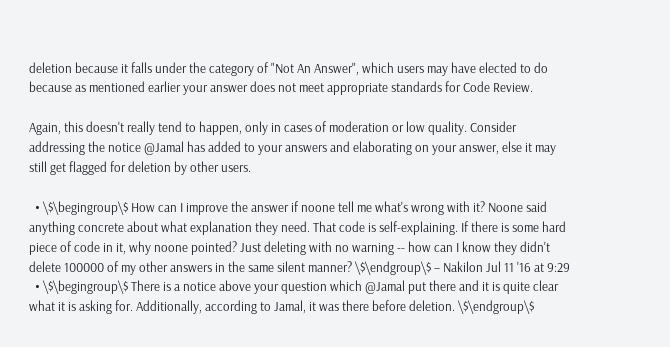deletion because it falls under the category of "Not An Answer", which users may have elected to do because as mentioned earlier your answer does not meet appropriate standards for Code Review.

Again, this doesn't really tend to happen, only in cases of moderation or low quality. Consider addressing the notice @Jamal has added to your answers and elaborating on your answer, else it may still get flagged for deletion by other users.

  • \$\begingroup\$ How can I improve the answer if noone tell me what's wrong with it? Noone said anything concrete about what explanation they need. That code is self-explaining. If there is some hard piece of code in it, why noone pointed? Just deleting with no warning -- how can I know they didn't delete 100000 of my other answers in the same silent manner? \$\endgroup\$ – Nakilon Jul 11 '16 at 9:29
  • \$\begingroup\$ There is a notice above your question which @Jamal put there and it is quite clear what it is asking for. Additionally, according to Jamal, it was there before deletion. \$\endgroup\$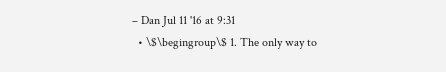– Dan Jul 11 '16 at 9:31
  • \$\begingroup\$ 1. The only way to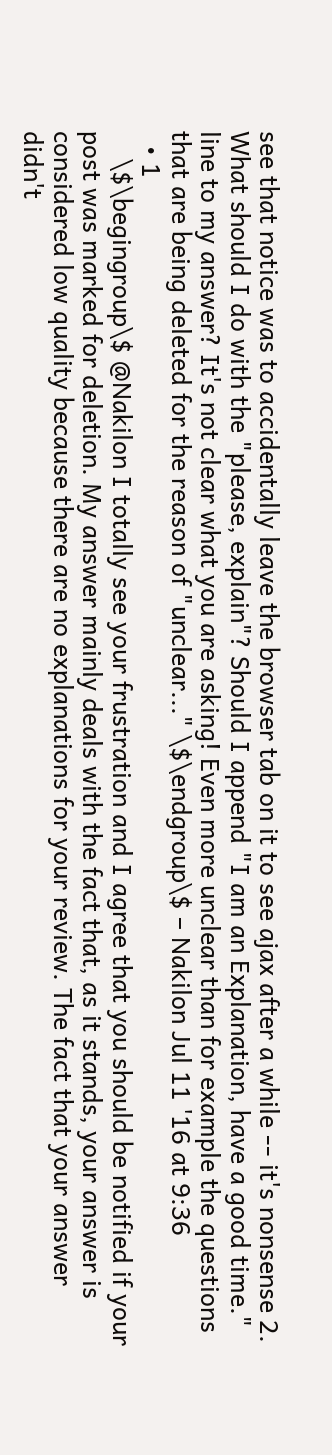see that notice was to accidentally leave the browser tab on it to see ajax after a while -- it's nonsense 2. What should I do with the "please, explain"? Should I append "I am an Explanation, have a good time." line to my answer? It's not clear what you are asking! Even more unclear than for example the questions that are being deleted for the reason of "unclear..." \$\endgroup\$ – Nakilon Jul 11 '16 at 9:36
  • 1
    \$\begingroup\$ @Nakilon I totally see your frustration and I agree that you should be notified if your post was marked for deletion. My answer mainly deals with the fact that, as it stands, your answer is considered low quality because there are no explanations for your review. The fact that your answer didn't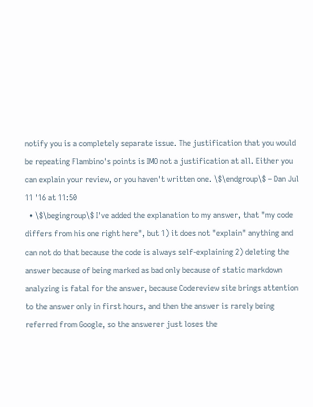notify you is a completely separate issue. The justification that you would be repeating Flambino's points is IMO not a justification at all. Either you can explain your review, or you haven't written one. \$\endgroup\$ – Dan Jul 11 '16 at 11:50
  • \$\begingroup\$ I've added the explanation to my answer, that "my code differs from his one right here", but 1) it does not "explain" anything and can not do that because the code is always self-explaining 2) deleting the answer because of being marked as bad only because of static markdown analyzing is fatal for the answer, because Codereview site brings attention to the answer only in first hours, and then the answer is rarely being referred from Google, so the answerer just loses the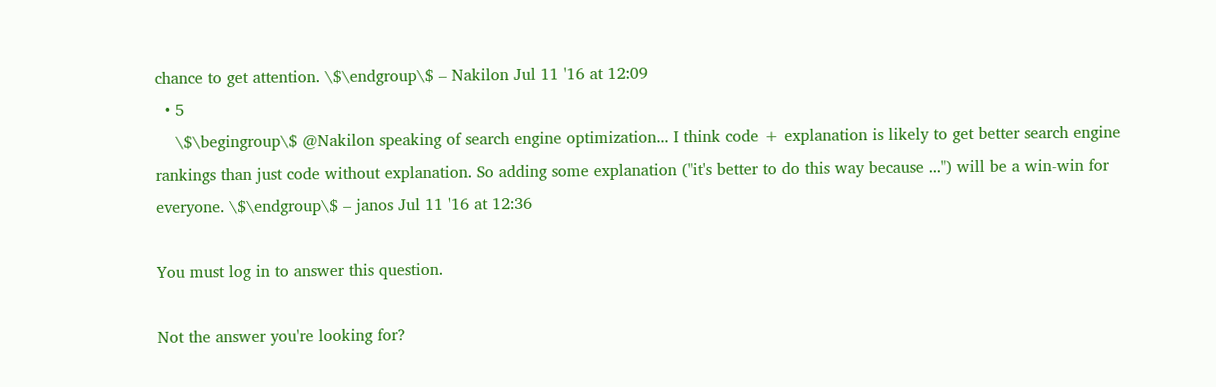chance to get attention. \$\endgroup\$ – Nakilon Jul 11 '16 at 12:09
  • 5
    \$\begingroup\$ @Nakilon speaking of search engine optimization... I think code + explanation is likely to get better search engine rankings than just code without explanation. So adding some explanation ("it's better to do this way because ...") will be a win-win for everyone. \$\endgroup\$ – janos Jul 11 '16 at 12:36

You must log in to answer this question.

Not the answer you're looking for?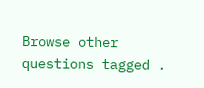Browse other questions tagged .